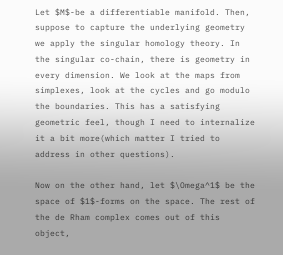Let $M$-be a differentiable manifold. Then, suppose to capture the underlying geometry we apply the singular homology theory. In the singular co-chain, there is geometry in every dimension. We look at the maps from simplexes, look at the cycles and go modulo the boundaries. This has a satisfying geometric feel, though I need to internalize it a bit more(which matter I tried to address in other questions).

Now on the other hand, let $\Omega^1$ be the space of $1$-forms on the space. The rest of the de Rham complex comes out of this object,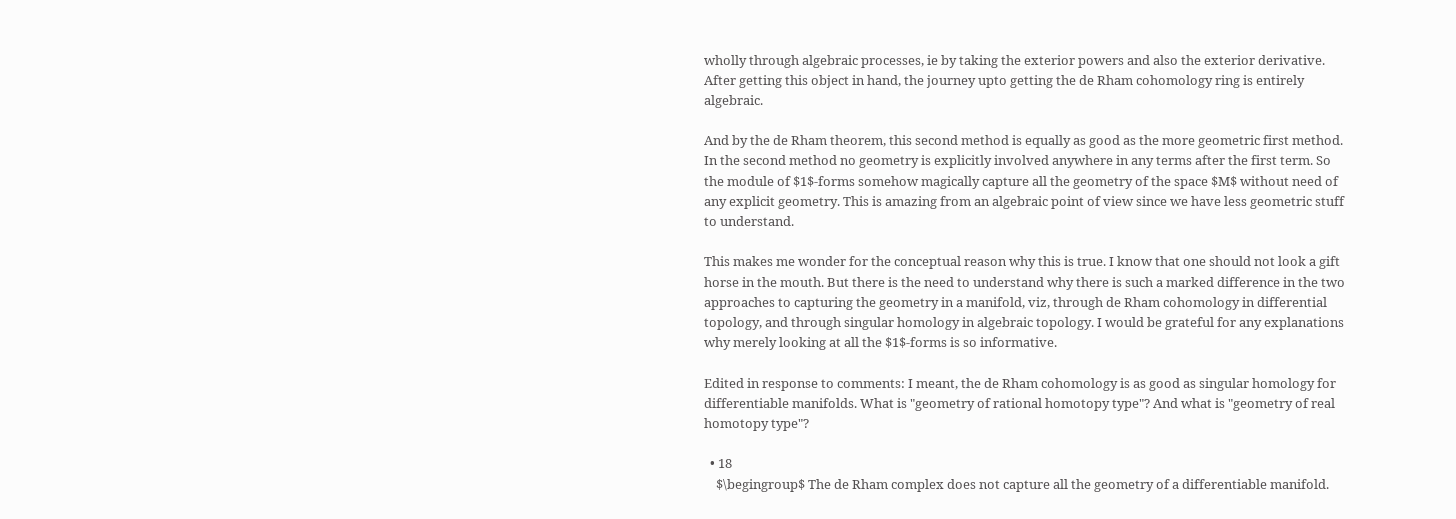wholly through algebraic processes, ie by taking the exterior powers and also the exterior derivative. After getting this object in hand, the journey upto getting the de Rham cohomology ring is entirely algebraic.

And by the de Rham theorem, this second method is equally as good as the more geometric first method. In the second method no geometry is explicitly involved anywhere in any terms after the first term. So the module of $1$-forms somehow magically capture all the geometry of the space $M$ without need of any explicit geometry. This is amazing from an algebraic point of view since we have less geometric stuff to understand.

This makes me wonder for the conceptual reason why this is true. I know that one should not look a gift horse in the mouth. But there is the need to understand why there is such a marked difference in the two approaches to capturing the geometry in a manifold, viz, through de Rham cohomology in differential topology, and through singular homology in algebraic topology. I would be grateful for any explanations why merely looking at all the $1$-forms is so informative.

Edited in response to comments: I meant, the de Rham cohomology is as good as singular homology for differentiable manifolds. What is "geometry of rational homotopy type"? And what is "geometry of real homotopy type"?

  • 18
    $\begingroup$ The de Rham complex does not capture all the geometry of a differentiable manifold.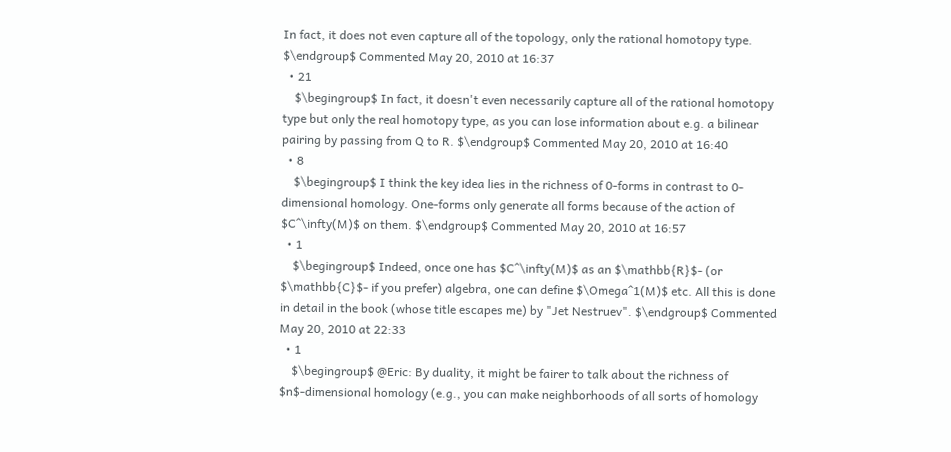In fact, it does not even capture all of the topology, only the rational homotopy type. $\endgroup$ Commented May 20, 2010 at 16:37
  • 21
    $\begingroup$ In fact, it doesn't even necessarily capture all of the rational homotopy type but only the real homotopy type, as you can lose information about e.g. a bilinear pairing by passing from Q to R. $\endgroup$ Commented May 20, 2010 at 16:40
  • 8
    $\begingroup$ I think the key idea lies in the richness of 0-forms in contrast to 0-dimensional homology. One-forms only generate all forms because of the action of $C^\infty(M)$ on them. $\endgroup$ Commented May 20, 2010 at 16:57
  • 1
    $\begingroup$ Indeed, once one has $C^\infty(M)$ as an $\mathbb{R}$- (or $\mathbb{C}$- if you prefer) algebra, one can define $\Omega^1(M)$ etc. All this is done in detail in the book (whose title escapes me) by "Jet Nestruev". $\endgroup$ Commented May 20, 2010 at 22:33
  • 1
    $\begingroup$ @Eric: By duality, it might be fairer to talk about the richness of $n$-dimensional homology (e.g., you can make neighborhoods of all sorts of homology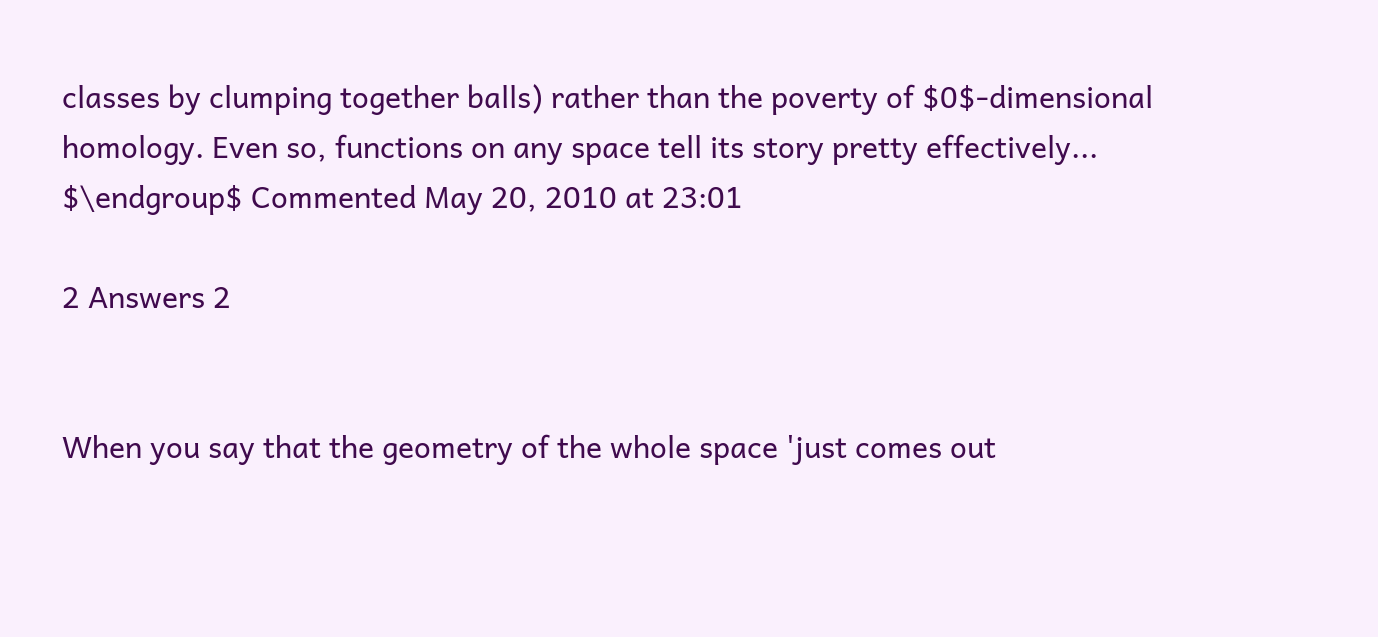classes by clumping together balls) rather than the poverty of $0$-dimensional homology. Even so, functions on any space tell its story pretty effectively... $\endgroup$ Commented May 20, 2010 at 23:01

2 Answers 2


When you say that the geometry of the whole space 'just comes out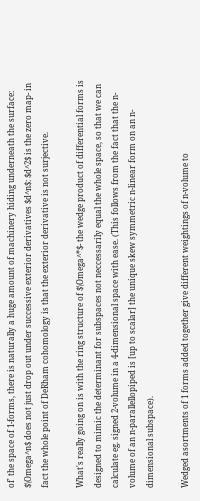of' the space of 1-forms, there is naturally a huge amount of machinery hiding underneath the surface: $\Omega^n$ does not just drop out under successive exterior derivatives $d^n$: $d^2$ is the zero map- in fact the whole point of DeRham cohomology is that the exterior derivative is not surjective.

What's really going on is with the ring structure of $\Omega^*$- the wedge product of differential forms is designed to mimic the determinant for subspaces not neccessarily equal the whole space, so that we can calculate eg. signed 2-volume in a 4-dimensional space with ease. (This follows from the fact that the n-volume of an n-parallellopiped is [up to scalar] the unique skew symmetric n-linear form on an n-dimensional subspace).

Wedged asortments of 1 forms added together give different weightings of n-volume to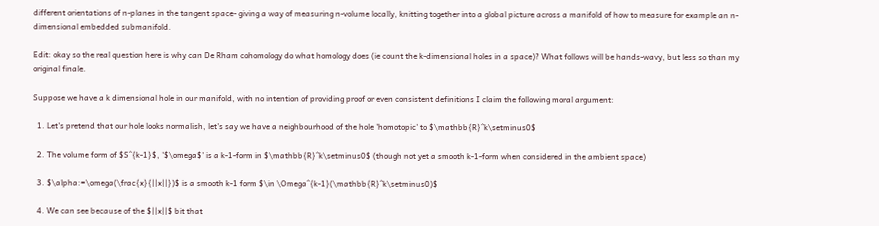different orientations of n-planes in the tangent space- giving a way of measuring n-volume locally, knitting together into a global picture across a manifold of how to measure for example an n-dimensional embedded submanifold.

Edit: okay so the real question here is why can De Rham cohomology do what homology does (ie count the k-dimensional holes in a space)? What follows will be hands-wavy, but less so than my original finale.

Suppose we have a k dimensional hole in our manifold, with no intention of providing proof or even consistent definitions I claim the following moral argument:

  1. Let's pretend that our hole looks normalish, let's say we have a neighbourhood of the hole 'homotopic' to $\mathbb{R}^k\setminus0$

  2. The volume form of $S^{k-1}$, '$\omega$' is a k-1-form in $\mathbb{R}^k\setminus0$ (though not yet a smooth k-1-form when considered in the ambient space)

  3. $\alpha:=\omega(\frac{x}{||x||})$ is a smooth k-1 form $\in \Omega^{k-1}(\mathbb{R}^k\setminus0)$

  4. We can see because of the $||x||$ bit that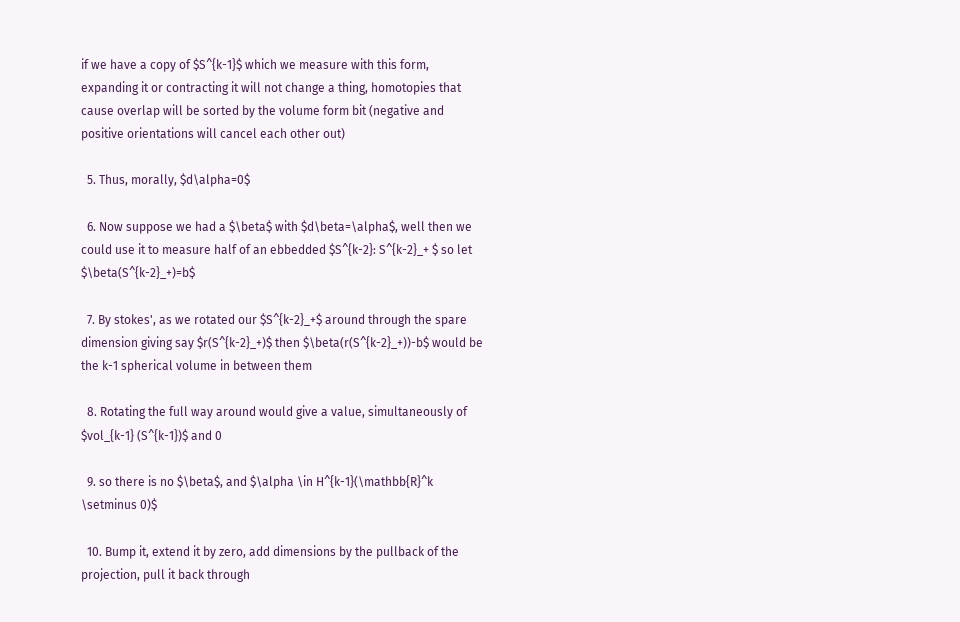if we have a copy of $S^{k-1}$ which we measure with this form, expanding it or contracting it will not change a thing, homotopies that cause overlap will be sorted by the volume form bit (negative and positive orientations will cancel each other out)

  5. Thus, morally, $d\alpha=0$

  6. Now suppose we had a $\beta$ with $d\beta=\alpha$, well then we could use it to measure half of an ebbedded $S^{k-2}: S^{k-2}_+ $ so let $\beta(S^{k-2}_+)=b$

  7. By stokes', as we rotated our $S^{k-2}_+$ around through the spare dimension giving say $r(S^{k-2}_+)$ then $\beta(r(S^{k-2}_+))-b$ would be the k-1 spherical volume in between them

  8. Rotating the full way around would give a value, simultaneously of $vol_{k-1} (S^{k-1})$ and 0

  9. so there is no $\beta$, and $\alpha \in H^{k-1}(\mathbb{R}^k \setminus 0)$

  10. Bump it, extend it by zero, add dimensions by the pullback of the projection, pull it back through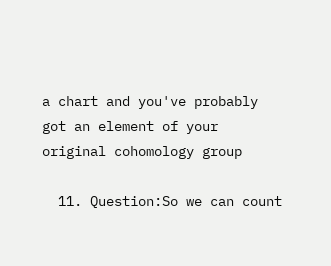a chart and you've probably got an element of your original cohomology group

  11. Question:So we can count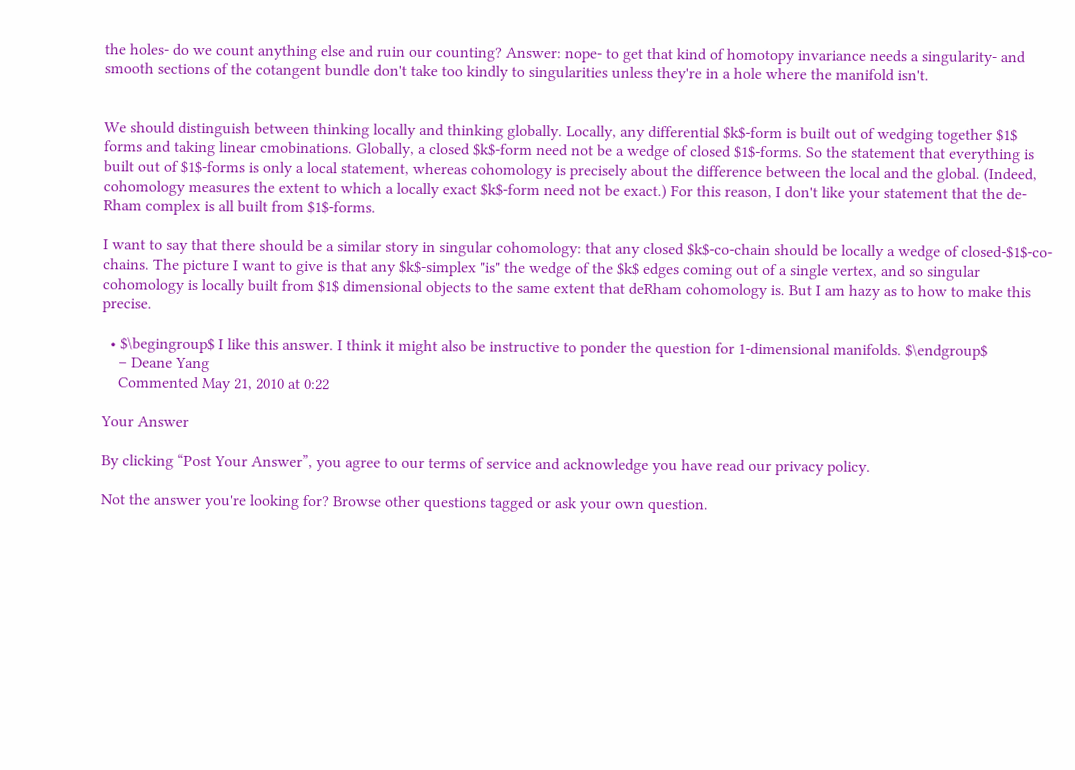the holes- do we count anything else and ruin our counting? Answer: nope- to get that kind of homotopy invariance needs a singularity- and smooth sections of the cotangent bundle don't take too kindly to singularities unless they're in a hole where the manifold isn't.


We should distinguish between thinking locally and thinking globally. Locally, any differential $k$-form is built out of wedging together $1$ forms and taking linear cmobinations. Globally, a closed $k$-form need not be a wedge of closed $1$-forms. So the statement that everything is built out of $1$-forms is only a local statement, whereas cohomology is precisely about the difference between the local and the global. (Indeed, cohomology measures the extent to which a locally exact $k$-form need not be exact.) For this reason, I don't like your statement that the de-Rham complex is all built from $1$-forms.

I want to say that there should be a similar story in singular cohomology: that any closed $k$-co-chain should be locally a wedge of closed-$1$-co-chains. The picture I want to give is that any $k$-simplex "is" the wedge of the $k$ edges coming out of a single vertex, and so singular cohomology is locally built from $1$ dimensional objects to the same extent that deRham cohomology is. But I am hazy as to how to make this precise.

  • $\begingroup$ I like this answer. I think it might also be instructive to ponder the question for 1-dimensional manifolds. $\endgroup$
    – Deane Yang
    Commented May 21, 2010 at 0:22

Your Answer

By clicking “Post Your Answer”, you agree to our terms of service and acknowledge you have read our privacy policy.

Not the answer you're looking for? Browse other questions tagged or ask your own question.